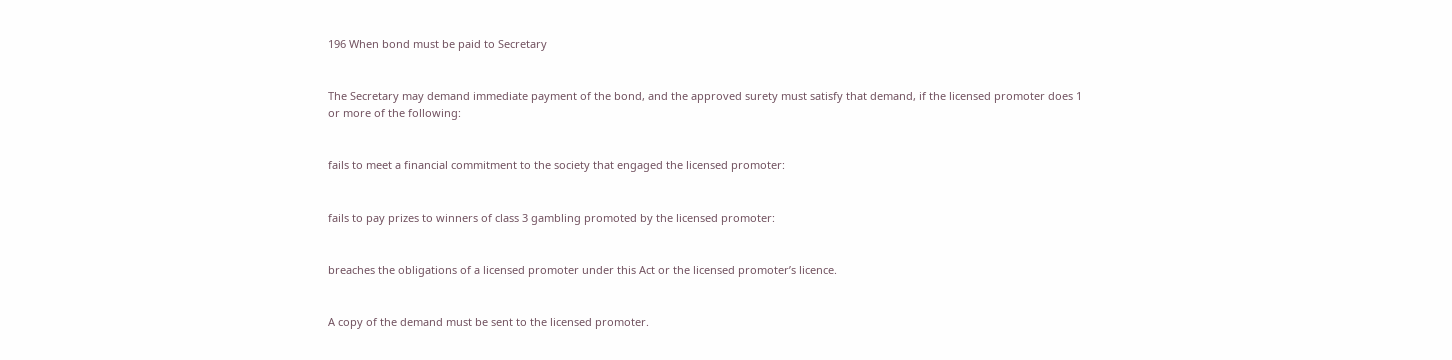196 When bond must be paid to Secretary


The Secretary may demand immediate payment of the bond, and the approved surety must satisfy that demand, if the licensed promoter does 1 or more of the following:


fails to meet a financial commitment to the society that engaged the licensed promoter:


fails to pay prizes to winners of class 3 gambling promoted by the licensed promoter:


breaches the obligations of a licensed promoter under this Act or the licensed promoter’s licence.


A copy of the demand must be sent to the licensed promoter.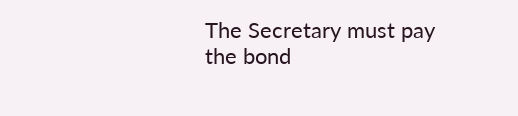The Secretary must pay the bond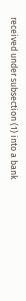received under subsection (1) into a bank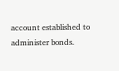account established to administer bonds.